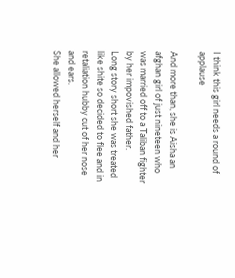I think this girl needs a round of applause

And more than, she is Aisha an afghan girl of just nineteen who was married off to a Taliban fighter by her impovished father.
Long story short she was treated like shite so decided to flee and in retaliation hubby cut of her nose and ears.
She allowed herself and her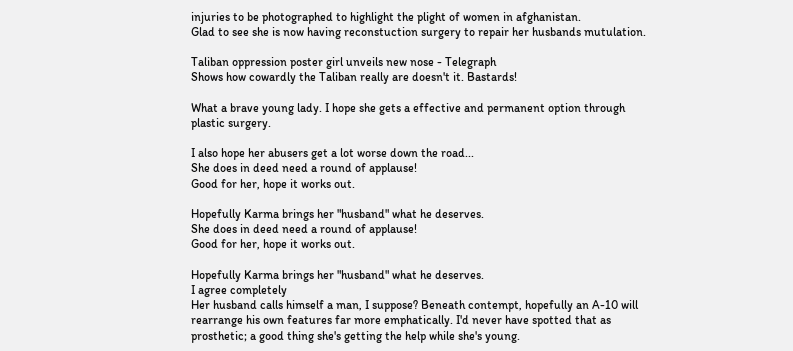injuries to be photographed to highlight the plight of women in afghanistan.
Glad to see she is now having reconstuction surgery to repair her husbands mutulation.

Taliban oppression poster girl unveils new nose - Telegraph
Shows how cowardly the Taliban really are doesn't it. Bastards!

What a brave young lady. I hope she gets a effective and permanent option through plastic surgery.

I also hope her abusers get a lot worse down the road...
She does in deed need a round of applause!
Good for her, hope it works out.

Hopefully Karma brings her "husband" what he deserves.
She does in deed need a round of applause!
Good for her, hope it works out.

Hopefully Karma brings her "husband" what he deserves.
I agree completely
Her husband calls himself a man, I suppose? Beneath contempt, hopefully an A-10 will rearrange his own features far more emphatically. I'd never have spotted that as prosthetic; a good thing she's getting the help while she's young.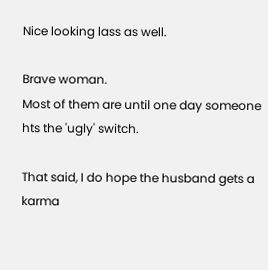Nice looking lass as well.

Brave woman.
Most of them are until one day someone hts the 'ugly' switch.

That said, I do hope the husband gets a karma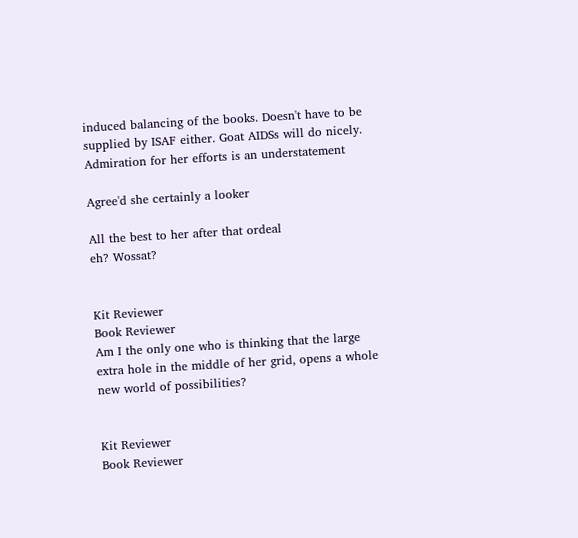induced balancing of the books. Doesn't have to be supplied by ISAF either. Goat AIDSs will do nicely.
Admiration for her efforts is an understatement

Agree'd she certainly a looker

All the best to her after that ordeal
eh? Wossat?


Kit Reviewer
Book Reviewer
Am I the only one who is thinking that the large extra hole in the middle of her grid, opens a whole new world of possibilities?


Kit Reviewer
Book Reviewer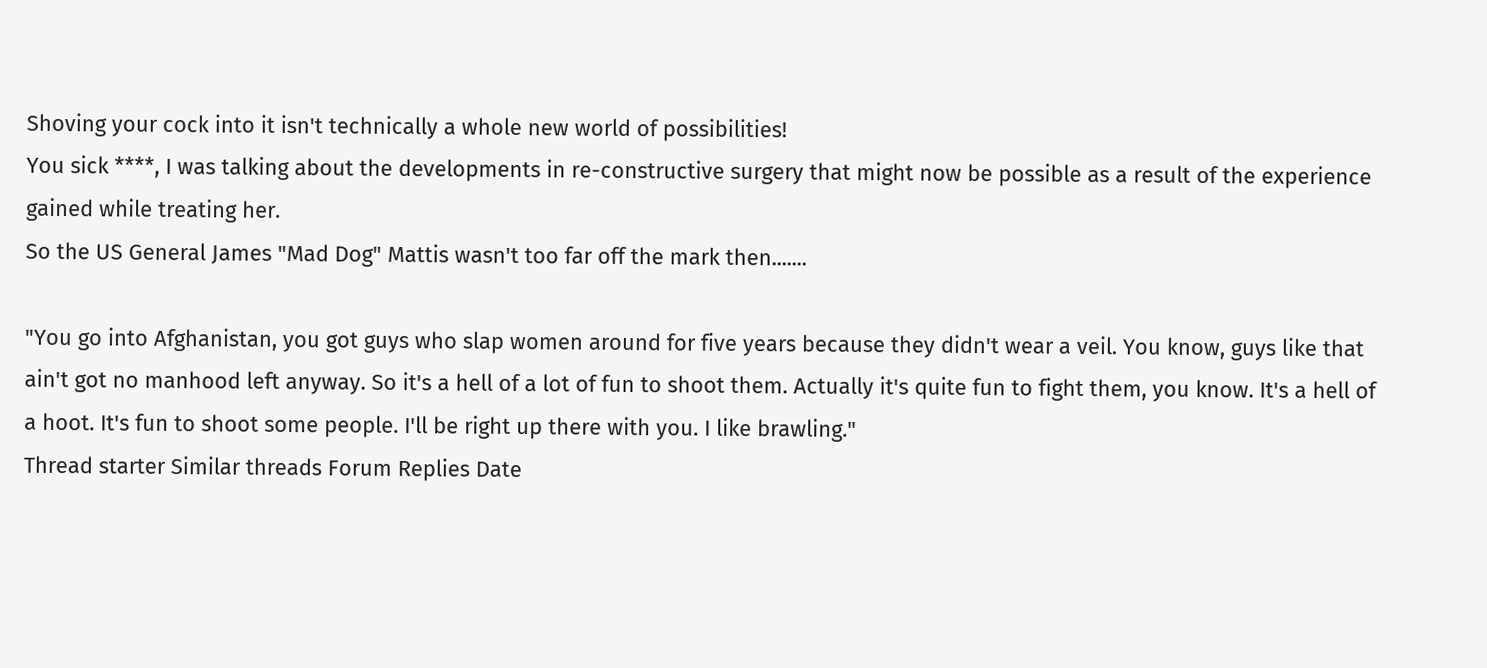Shoving your cock into it isn't technically a whole new world of possibilities!
You sick ****, I was talking about the developments in re-constructive surgery that might now be possible as a result of the experience gained while treating her.
So the US General James "Mad Dog" Mattis wasn't too far off the mark then.......

"You go into Afghanistan, you got guys who slap women around for five years because they didn't wear a veil. You know, guys like that ain't got no manhood left anyway. So it's a hell of a lot of fun to shoot them. Actually it's quite fun to fight them, you know. It's a hell of a hoot. It's fun to shoot some people. I'll be right up there with you. I like brawling."
Thread starter Similar threads Forum Replies Date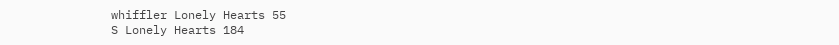whiffler Lonely Hearts 55
S Lonely Hearts 184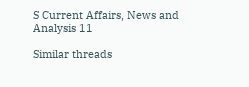S Current Affairs, News and Analysis 11

Similar threads